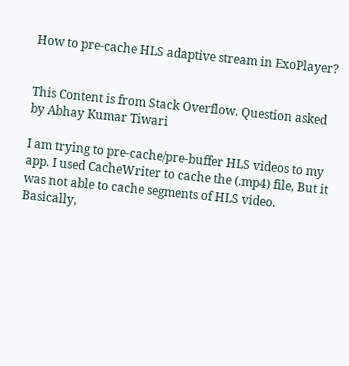How to pre-cache HLS adaptive stream in ExoPlayer?


This Content is from Stack Overflow. Question asked by Abhay Kumar Tiwari

I am trying to pre-cache/pre-buffer HLS videos to my app. I used CacheWriter to cache the (.mp4) file, But it was not able to cache segments of HLS video. Basically,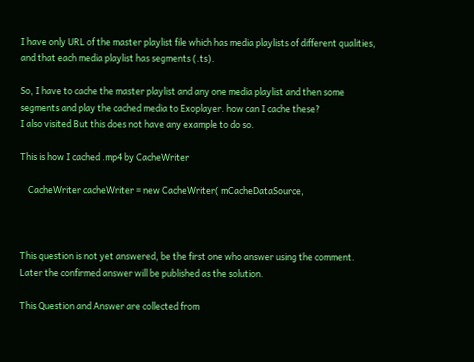I have only URL of the master playlist file which has media playlists of different qualities, and that each media playlist has segments (.ts).

So, I have to cache the master playlist and any one media playlist and then some segments and play the cached media to Exoplayer. how can I cache these?
I also visited But this does not have any example to do so.

This is how I cached .mp4 by CacheWriter

    CacheWriter cacheWriter = new CacheWriter( mCacheDataSource,



This question is not yet answered, be the first one who answer using the comment. Later the confirmed answer will be published as the solution.

This Question and Answer are collected from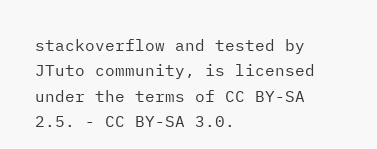stackoverflow and tested by JTuto community, is licensed under the terms of CC BY-SA 2.5. - CC BY-SA 3.0.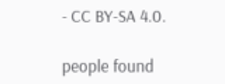- CC BY-SA 4.0.

people found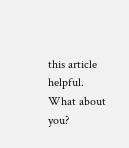this article helpful. What about you?